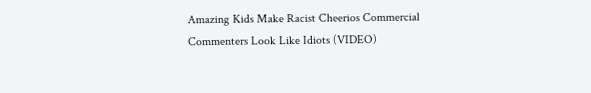Amazing Kids Make Racist Cheerios Commercial Commenters Look Like Idiots (VIDEO)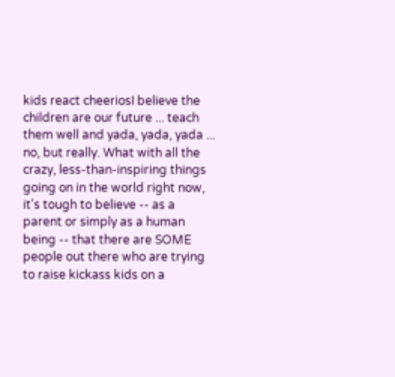kids react cheeriosI believe the children are our future ... teach them well and yada, yada, yada ... no, but really. What with all the crazy, less-than-inspiring things going on in the world right now, it's tough to believe -- as a parent or simply as a human being -- that there are SOME people out there who are trying to raise kickass kids on a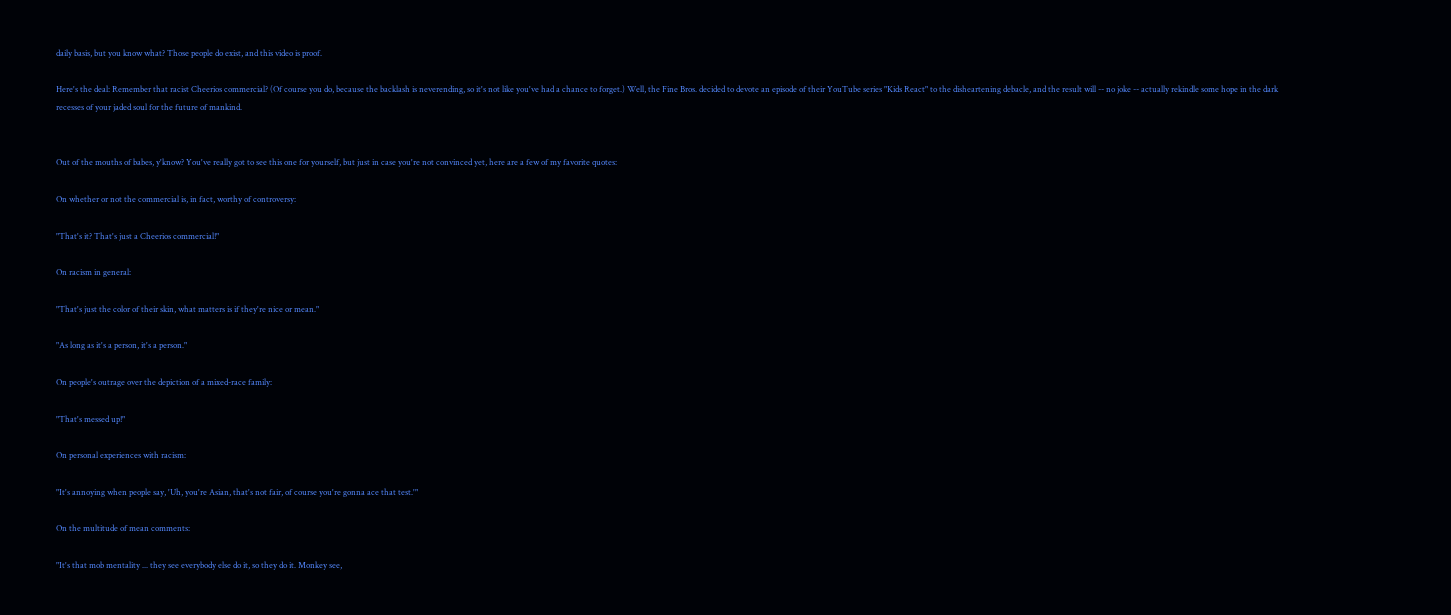daily basis, but you know what? Those people do exist, and this video is proof.

Here's the deal: Remember that racist Cheerios commercial? (Of course you do, because the backlash is neverending, so it's not like you've had a chance to forget.) Well, the Fine Bros. decided to devote an episode of their YouTube series "Kids React" to the disheartening debacle, and the result will -- no joke -- actually rekindle some hope in the dark recesses of your jaded soul for the future of mankind.


Out of the mouths of babes, y'know? You've really got to see this one for yourself, but just in case you're not convinced yet, here are a few of my favorite quotes:

On whether or not the commercial is, in fact, worthy of controversy:

"That's it? That's just a Cheerios commercial!"

On racism in general:

"That's just the color of their skin, what matters is if they're nice or mean."

"As long as it's a person, it's a person."

On people's outrage over the depiction of a mixed-race family:

"That's messed up!"

On personal experiences with racism:

"It's annoying when people say, 'Uh, you're Asian, that's not fair, of course you're gonna ace that test.'"

On the multitude of mean comments:

"It's that mob mentality ... they see everybody else do it, so they do it. Monkey see,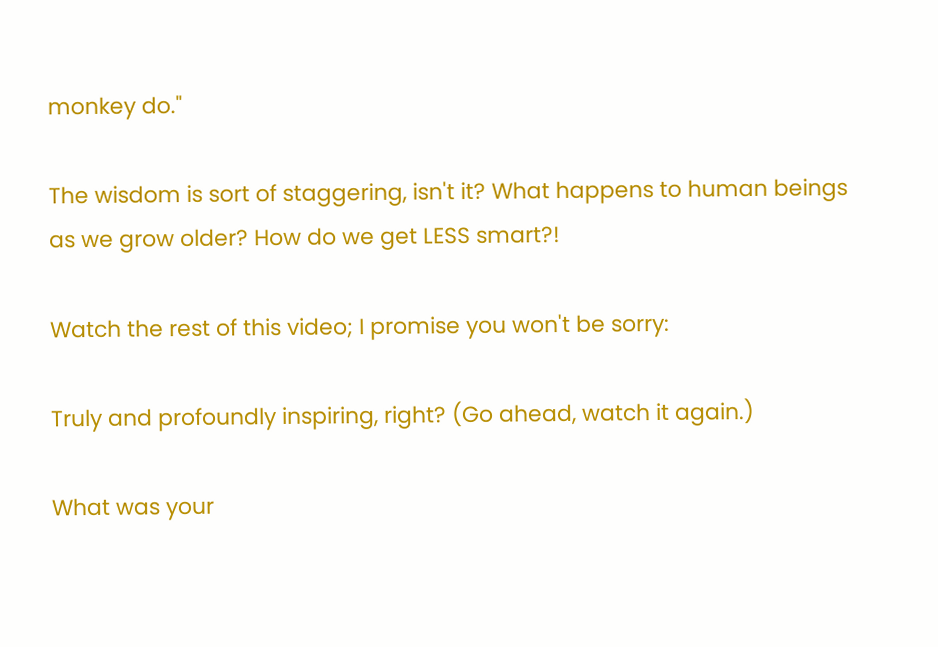monkey do."

The wisdom is sort of staggering, isn't it? What happens to human beings as we grow older? How do we get LESS smart?!

Watch the rest of this video; I promise you won't be sorry:

Truly and profoundly inspiring, right? (Go ahead, watch it again.)

What was your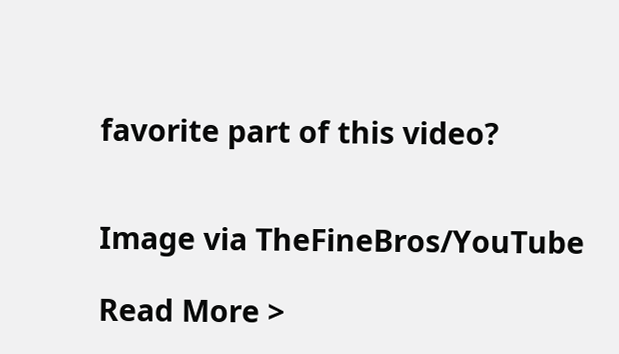favorite part of this video?


Image via TheFineBros/YouTube

Read More >